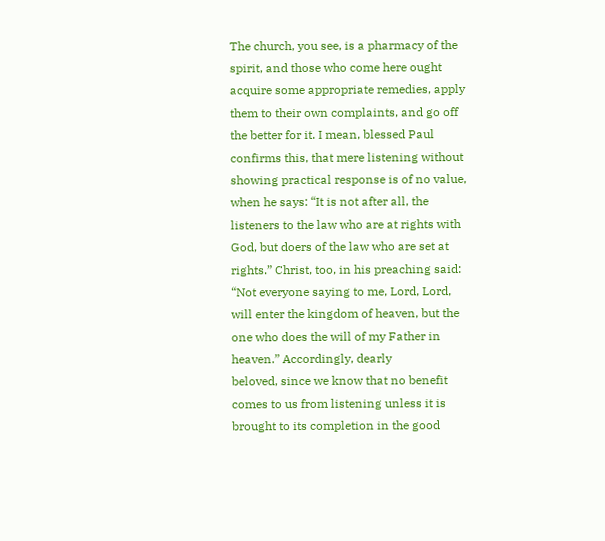The church, you see, is a pharmacy of the spirit, and those who come here ought acquire some appropriate remedies, apply them to their own complaints, and go off the better for it. I mean, blessed Paul confirms this, that mere listening without showing practical response is of no value, when he says: “It is not after all, the listeners to the law who are at rights with God, but doers of the law who are set at rights.” Christ, too, in his preaching said: “Not everyone saying to me, Lord, Lord, will enter the kingdom of heaven, but the one who does the will of my Father in heaven.” Accordingly, dearly
beloved, since we know that no benefit comes to us from listening unless it is brought to its completion in the good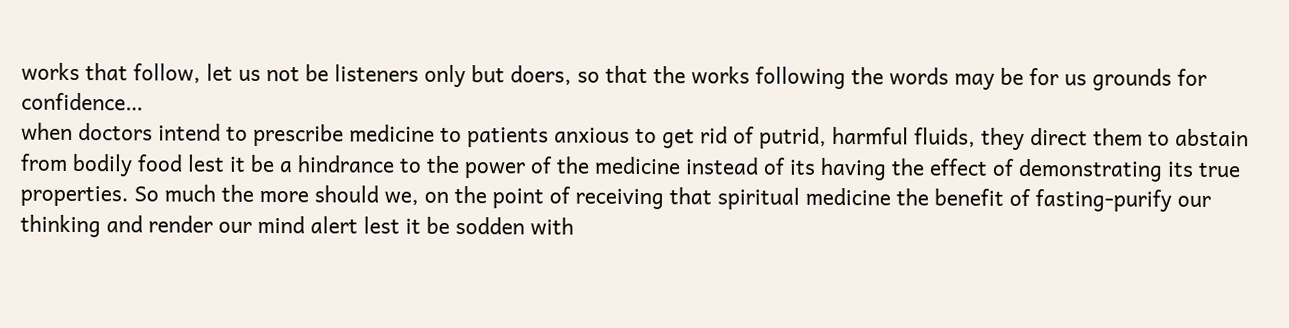works that follow, let us not be listeners only but doers, so that the works following the words may be for us grounds for confidence…
when doctors intend to prescribe medicine to patients anxious to get rid of putrid, harmful fluids, they direct them to abstain from bodily food lest it be a hindrance to the power of the medicine instead of its having the effect of demonstrating its true  properties. So much the more should we, on the point of receiving that spiritual medicine the benefit of fasting-purify our thinking and render our mind alert lest it be sodden with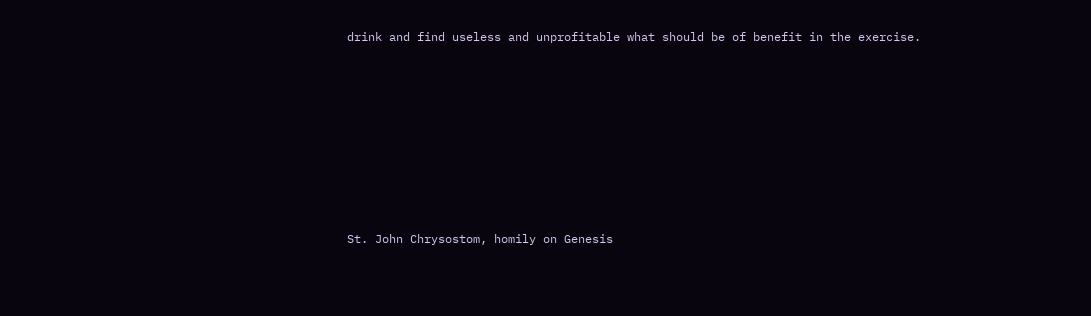drink and find useless and unprofitable what should be of benefit in the exercise.












St. John Chrysostom, homily on Genesis